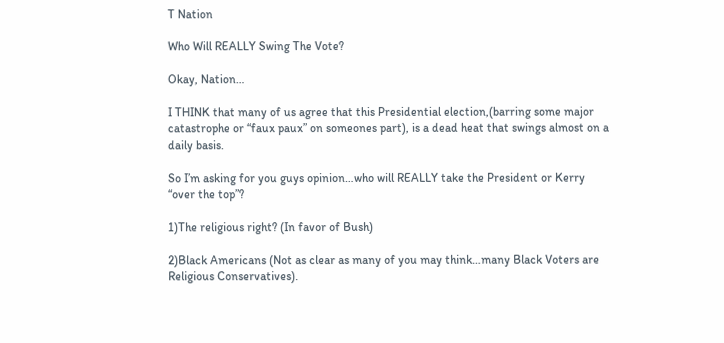T Nation

Who Will REALLY Swing The Vote?

Okay, Nation…

I THINK that many of us agree that this Presidential election,(barring some major catastrophe or “faux paux” on someones part), is a dead heat that swings almost on a daily basis.

So I’m asking for you guys opinion…who will REALLY take the President or Kerry “over the top”?

1)The religious right? (In favor of Bush)

2)Black Americans (Not as clear as many of you may think…many Black Voters are Religious Conservatives).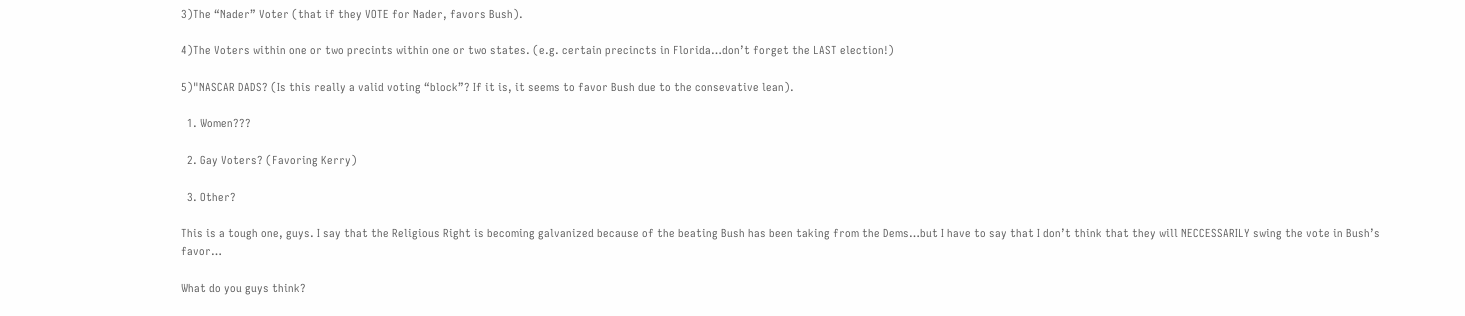3)The “Nader” Voter (that if they VOTE for Nader, favors Bush).

4)The Voters within one or two precints within one or two states. (e.g. certain precincts in Florida…don’t forget the LAST election!)

5)"NASCAR DADS? (Is this really a valid voting “block”? If it is, it seems to favor Bush due to the consevative lean).

  1. Women???

  2. Gay Voters? (Favoring Kerry)

  3. Other?

This is a tough one, guys. I say that the Religious Right is becoming galvanized because of the beating Bush has been taking from the Dems…but I have to say that I don’t think that they will NECCESSARILY swing the vote in Bush’s favor…

What do you guys think?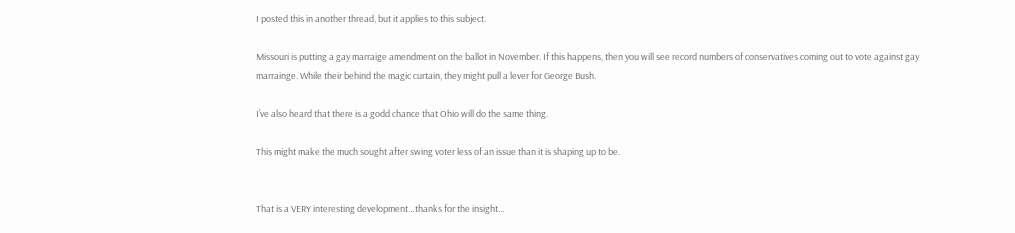I posted this in another thread, but it applies to this subject.

Missouri is putting a gay marraige amendment on the ballot in November. If this happens, then you will see record numbers of conservatives coming out to vote against gay marrainge. While their behind the magic curtain, they might pull a lever for George Bush.

I’ve also heard that there is a godd chance that Ohio will do the same thing.

This might make the much sought after swing voter less of an issue than it is shaping up to be.


That is a VERY interesting development…thanks for the insight…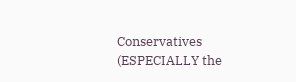Conservatives (ESPECIALLY the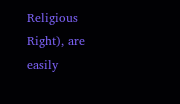Religious Right), are easily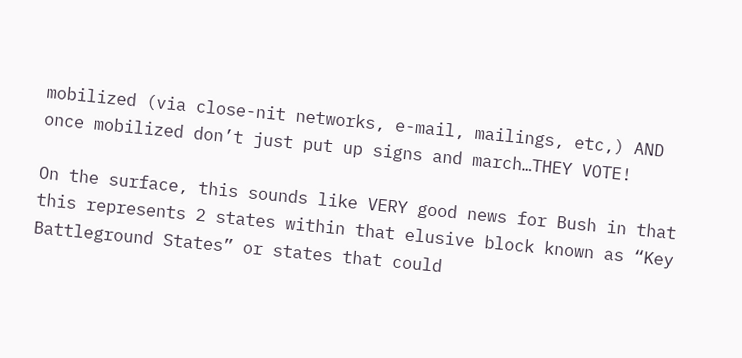mobilized (via close-nit networks, e-mail, mailings, etc,) AND once mobilized don’t just put up signs and march…THEY VOTE!

On the surface, this sounds like VERY good news for Bush in that this represents 2 states within that elusive block known as “Key Battleground States” or states that could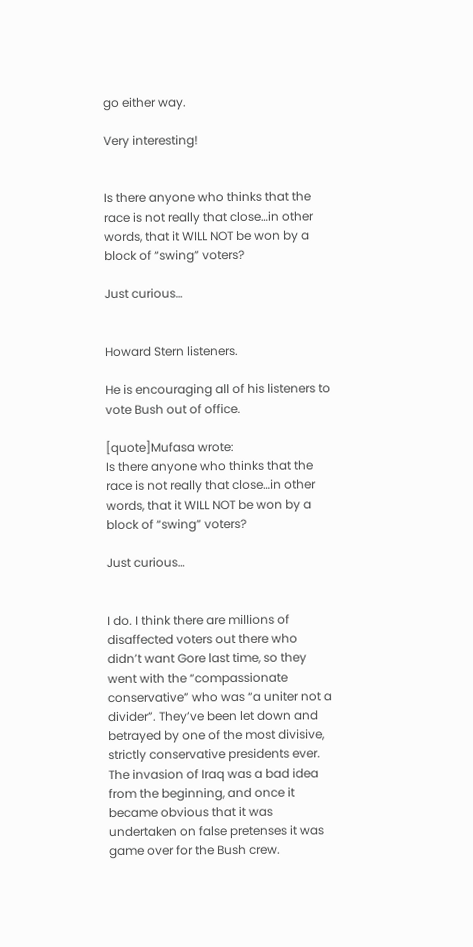go either way.

Very interesting!


Is there anyone who thinks that the race is not really that close…in other words, that it WILL NOT be won by a block of “swing” voters?

Just curious…


Howard Stern listeners.

He is encouraging all of his listeners to vote Bush out of office.

[quote]Mufasa wrote:
Is there anyone who thinks that the race is not really that close…in other words, that it WILL NOT be won by a block of “swing” voters?

Just curious…


I do. I think there are millions of disaffected voters out there who didn’t want Gore last time, so they went with the “compassionate conservative” who was “a uniter not a divider”. They’ve been let down and betrayed by one of the most divisive, strictly conservative presidents ever. The invasion of Iraq was a bad idea from the beginning, and once it became obvious that it was undertaken on false pretenses it was game over for the Bush crew.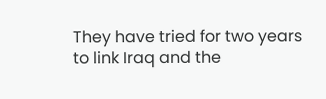They have tried for two years to link Iraq and the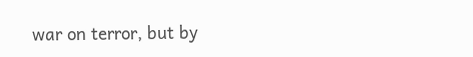war on terror, but by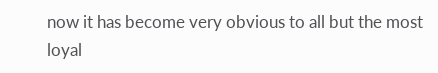now it has become very obvious to all but the most loyal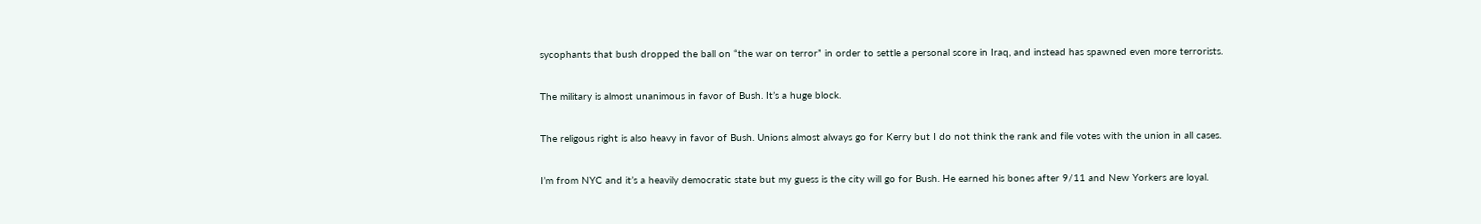sycophants that bush dropped the ball on “the war on terror” in order to settle a personal score in Iraq, and instead has spawned even more terrorists.

The military is almost unanimous in favor of Bush. It’s a huge block.

The religous right is also heavy in favor of Bush. Unions almost always go for Kerry but I do not think the rank and file votes with the union in all cases.

I’m from NYC and it’s a heavily democratic state but my guess is the city will go for Bush. He earned his bones after 9/11 and New Yorkers are loyal.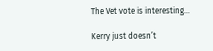The Vet vote is interesting…

Kerry just doesn’t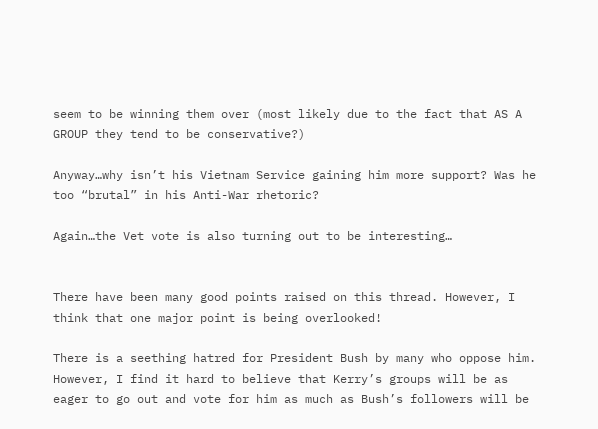seem to be winning them over (most likely due to the fact that AS A GROUP they tend to be conservative?)

Anyway…why isn’t his Vietnam Service gaining him more support? Was he too “brutal” in his Anti-War rhetoric?

Again…the Vet vote is also turning out to be interesting…


There have been many good points raised on this thread. However, I think that one major point is being overlooked!

There is a seething hatred for President Bush by many who oppose him. However, I find it hard to believe that Kerry’s groups will be as eager to go out and vote for him as much as Bush’s followers will be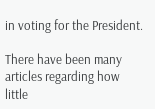in voting for the President.

There have been many articles regarding how little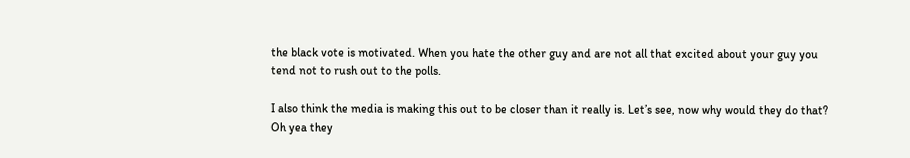the black vote is motivated. When you hate the other guy and are not all that excited about your guy you tend not to rush out to the polls.

I also think the media is making this out to be closer than it really is. Let’s see, now why would they do that? Oh yea they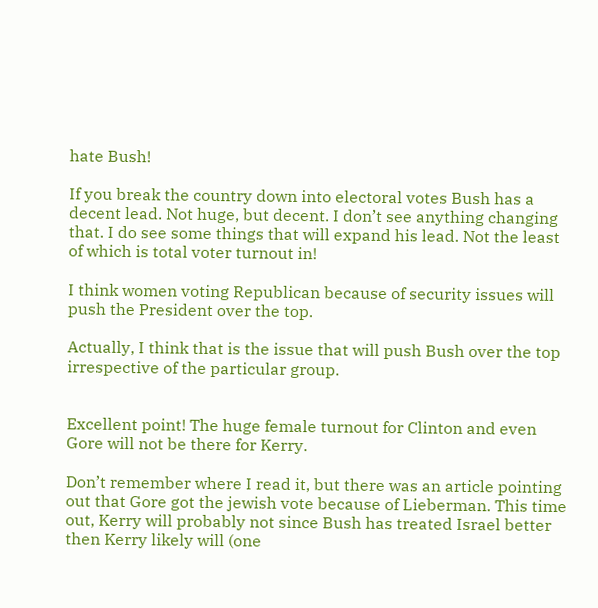hate Bush!

If you break the country down into electoral votes Bush has a decent lead. Not huge, but decent. I don’t see anything changing that. I do see some things that will expand his lead. Not the least of which is total voter turnout in!

I think women voting Republican because of security issues will push the President over the top.

Actually, I think that is the issue that will push Bush over the top irrespective of the particular group.


Excellent point! The huge female turnout for Clinton and even Gore will not be there for Kerry.

Don’t remember where I read it, but there was an article pointing out that Gore got the jewish vote because of Lieberman. This time out, Kerry will probably not since Bush has treated Israel better then Kerry likely will (one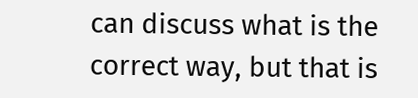can discuss what is the correct way, but that is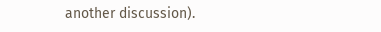another discussion).